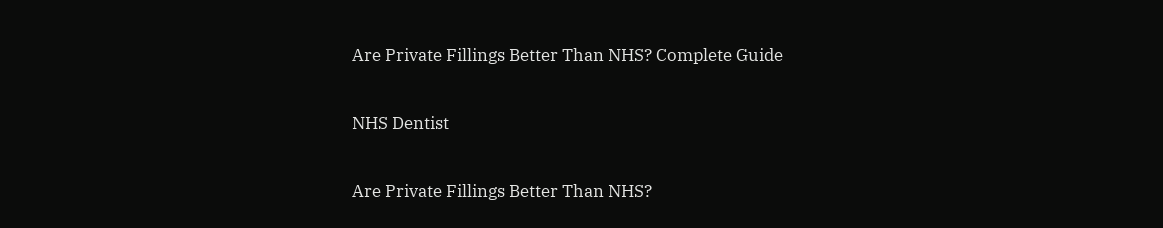Are Private Fillings Better Than NHS? Complete Guide

NHS Dentist

Are Private Fillings Better Than NHS?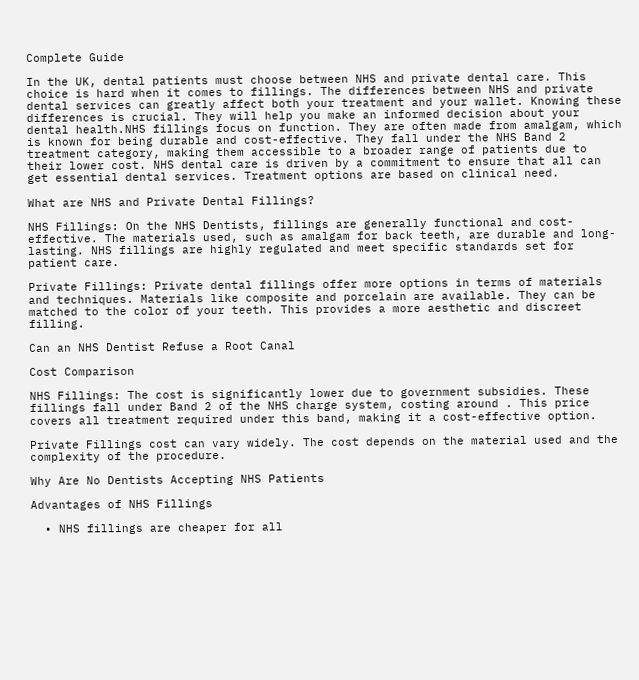Complete Guide

In the UK, dental patients must choose between NHS and private dental care. This choice is hard when it comes to fillings. The differences between NHS and private dental services can greatly affect both your treatment and your wallet. Knowing these differences is crucial. They will help you make an informed decision about your dental health.NHS fillings focus on function. They are often made from amalgam, which is known for being durable and cost-effective. They fall under the NHS Band 2 treatment category, making them accessible to a broader range of patients due to their lower cost. NHS dental care is driven by a commitment to ensure that all can get essential dental services. Treatment options are based on clinical need.

What are NHS and Private Dental Fillings?

NHS Fillings: On the NHS Dentists, fillings are generally functional and cost-effective. The materials used, such as amalgam for back teeth, are durable and long-lasting. NHS fillings are highly regulated and meet specific standards set for patient care.

Private Fillings: Private dental fillings offer more options in terms of materials and techniques. Materials like composite and porcelain are available. They can be matched to the color of your teeth. This provides a more aesthetic and discreet filling.

Can an NHS Dentist Refuse a Root Canal

Cost Comparison

NHS Fillings: The cost is significantly lower due to government subsidies. These fillings fall under Band 2 of the NHS charge system, costing around . This price covers all treatment required under this band, making it a cost-effective option.

Private Fillings cost can vary widely. The cost depends on the material used and the complexity of the procedure.

Why Are No Dentists Accepting NHS Patients

Advantages of NHS Fillings

  • NHS fillings are cheaper for all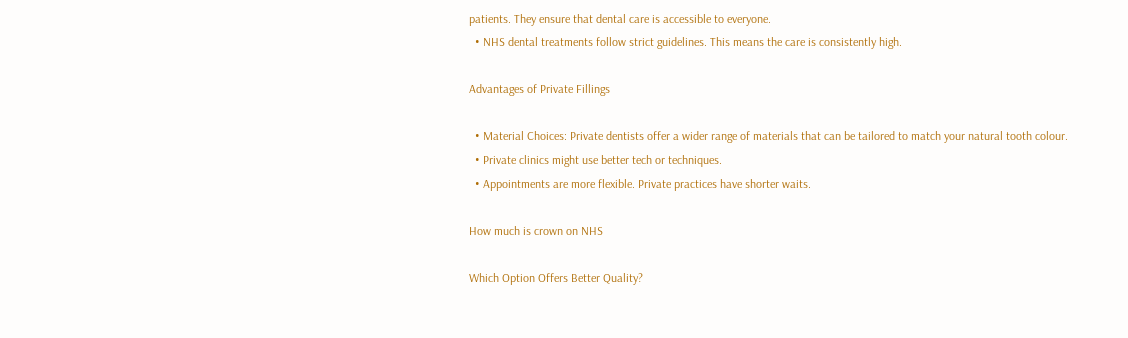patients. They ensure that dental care is accessible to everyone.
  • NHS dental treatments follow strict guidelines. This means the care is consistently high.

Advantages of Private Fillings

  • Material Choices: Private dentists offer a wider range of materials that can be tailored to match your natural tooth colour.
  • Private clinics might use better tech or techniques.
  • Appointments are more flexible. Private practices have shorter waits.

How much is crown on NHS

Which Option Offers Better Quality?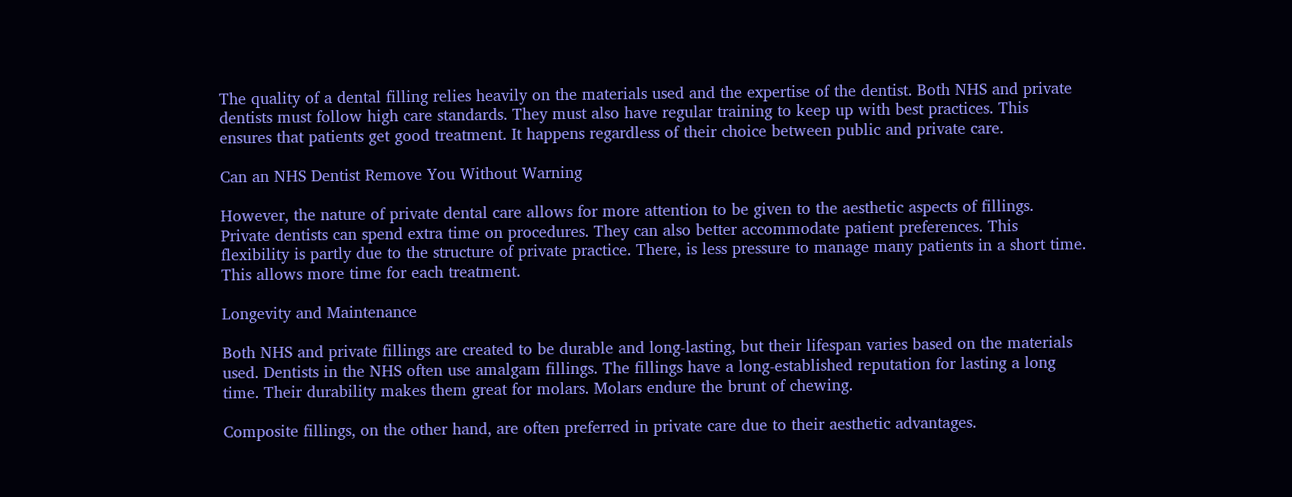The quality of a dental filling relies heavily on the materials used and the expertise of the dentist. Both NHS and private dentists must follow high care standards. They must also have regular training to keep up with best practices. This ensures that patients get good treatment. It happens regardless of their choice between public and private care.

Can an NHS Dentist Remove You Without Warning

However, the nature of private dental care allows for more attention to be given to the aesthetic aspects of fillings. Private dentists can spend extra time on procedures. They can also better accommodate patient preferences. This flexibility is partly due to the structure of private practice. There, is less pressure to manage many patients in a short time. This allows more time for each treatment.

Longevity and Maintenance

Both NHS and private fillings are created to be durable and long-lasting, but their lifespan varies based on the materials used. Dentists in the NHS often use amalgam fillings. The fillings have a long-established reputation for lasting a long time. Their durability makes them great for molars. Molars endure the brunt of chewing.

Composite fillings, on the other hand, are often preferred in private care due to their aesthetic advantages.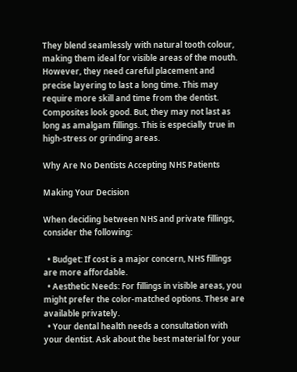They blend seamlessly with natural tooth colour, making them ideal for visible areas of the mouth. However, they need careful placement and precise layering to last a long time. This may require more skill and time from the dentist. Composites look good. But, they may not last as long as amalgam fillings. This is especially true in high-stress or grinding areas.

Why Are No Dentists Accepting NHS Patients

Making Your Decision

When deciding between NHS and private fillings, consider the following:

  • Budget: If cost is a major concern, NHS fillings are more affordable.
  • Aesthetic Needs: For fillings in visible areas, you might prefer the color-matched options. These are available privately.
  • Your dental health needs a consultation with your dentist. Ask about the best material for your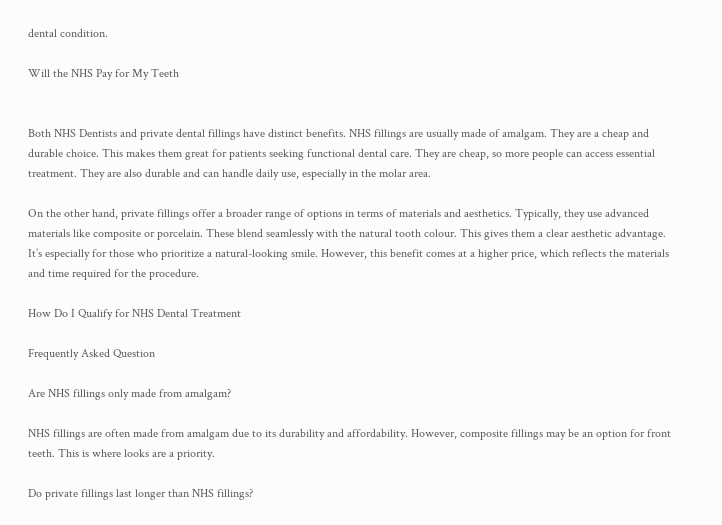dental condition.

Will the NHS Pay for My Teeth


Both NHS Dentists and private dental fillings have distinct benefits. NHS fillings are usually made of amalgam. They are a cheap and durable choice. This makes them great for patients seeking functional dental care. They are cheap, so more people can access essential treatment. They are also durable and can handle daily use, especially in the molar area.

On the other hand, private fillings offer a broader range of options in terms of materials and aesthetics. Typically, they use advanced materials like composite or porcelain. These blend seamlessly with the natural tooth colour. This gives them a clear aesthetic advantage. It’s especially for those who prioritize a natural-looking smile. However, this benefit comes at a higher price, which reflects the materials and time required for the procedure.

How Do I Qualify for NHS Dental Treatment

Frequently Asked Question

Are NHS fillings only made from amalgam?

NHS fillings are often made from amalgam due to its durability and affordability. However, composite fillings may be an option for front teeth. This is where looks are a priority.

Do private fillings last longer than NHS fillings?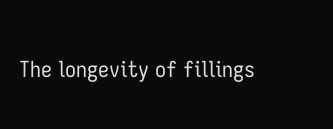The longevity of fillings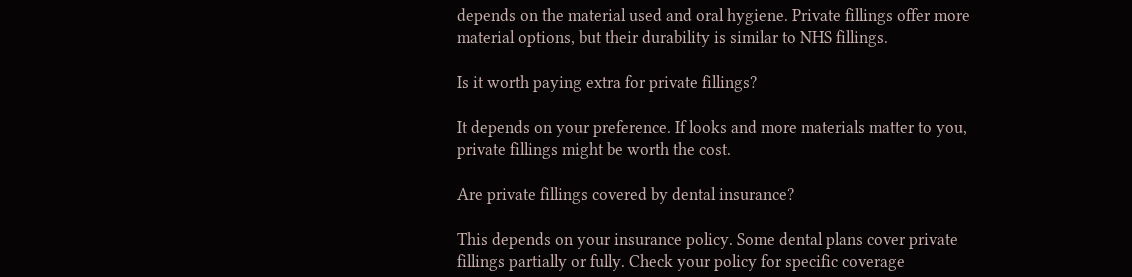depends on the material used and oral hygiene. Private fillings offer more material options, but their durability is similar to NHS fillings.

Is it worth paying extra for private fillings?

It depends on your preference. If looks and more materials matter to you, private fillings might be worth the cost.

Are private fillings covered by dental insurance?

This depends on your insurance policy. Some dental plans cover private fillings partially or fully. Check your policy for specific coverage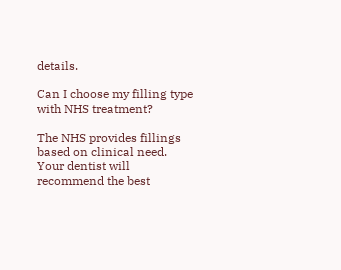details.

Can I choose my filling type with NHS treatment?

The NHS provides fillings based on clinical need. Your dentist will recommend the best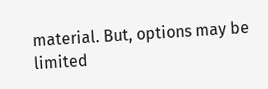material. But, options may be limited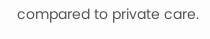compared to private care.